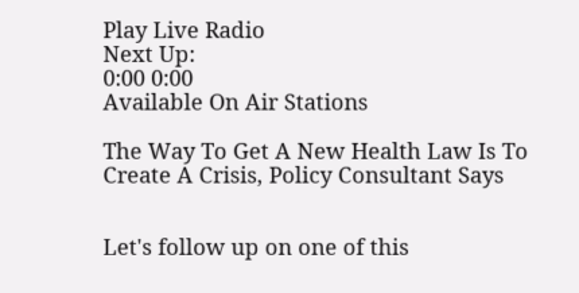Play Live Radio
Next Up:
0:00 0:00
Available On Air Stations

The Way To Get A New Health Law Is To Create A Crisis, Policy Consultant Says


Let's follow up on one of this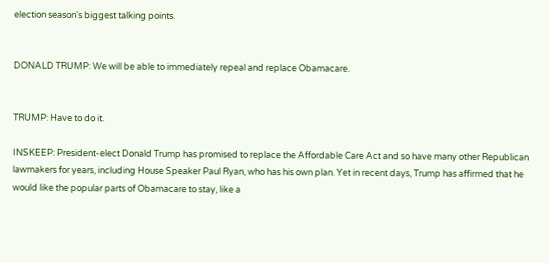election season's biggest talking points.


DONALD TRUMP: We will be able to immediately repeal and replace Obamacare.


TRUMP: Have to do it.

INSKEEP: President-elect Donald Trump has promised to replace the Affordable Care Act and so have many other Republican lawmakers for years, including House Speaker Paul Ryan, who has his own plan. Yet in recent days, Trump has affirmed that he would like the popular parts of Obamacare to stay, like a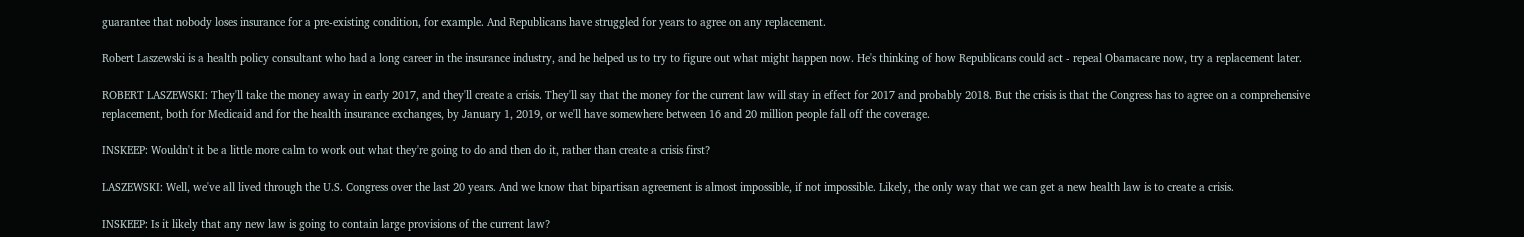guarantee that nobody loses insurance for a pre-existing condition, for example. And Republicans have struggled for years to agree on any replacement.

Robert Laszewski is a health policy consultant who had a long career in the insurance industry, and he helped us to try to figure out what might happen now. He's thinking of how Republicans could act - repeal Obamacare now, try a replacement later.

ROBERT LASZEWSKI: They'll take the money away in early 2017, and they'll create a crisis. They'll say that the money for the current law will stay in effect for 2017 and probably 2018. But the crisis is that the Congress has to agree on a comprehensive replacement, both for Medicaid and for the health insurance exchanges, by January 1, 2019, or we'll have somewhere between 16 and 20 million people fall off the coverage.

INSKEEP: Wouldn't it be a little more calm to work out what they're going to do and then do it, rather than create a crisis first?

LASZEWSKI: Well, we've all lived through the U.S. Congress over the last 20 years. And we know that bipartisan agreement is almost impossible, if not impossible. Likely, the only way that we can get a new health law is to create a crisis.

INSKEEP: Is it likely that any new law is going to contain large provisions of the current law?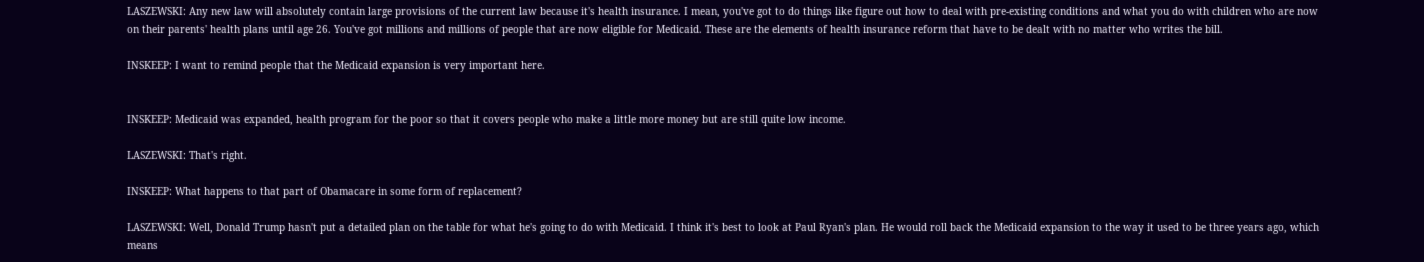LASZEWSKI: Any new law will absolutely contain large provisions of the current law because it's health insurance. I mean, you've got to do things like figure out how to deal with pre-existing conditions and what you do with children who are now on their parents' health plans until age 26. You've got millions and millions of people that are now eligible for Medicaid. These are the elements of health insurance reform that have to be dealt with no matter who writes the bill.

INSKEEP: I want to remind people that the Medicaid expansion is very important here.


INSKEEP: Medicaid was expanded, health program for the poor so that it covers people who make a little more money but are still quite low income.

LASZEWSKI: That's right.

INSKEEP: What happens to that part of Obamacare in some form of replacement?

LASZEWSKI: Well, Donald Trump hasn't put a detailed plan on the table for what he's going to do with Medicaid. I think it's best to look at Paul Ryan's plan. He would roll back the Medicaid expansion to the way it used to be three years ago, which means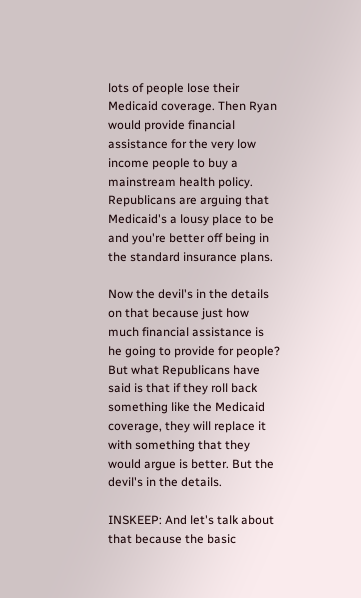lots of people lose their Medicaid coverage. Then Ryan would provide financial assistance for the very low income people to buy a mainstream health policy. Republicans are arguing that Medicaid's a lousy place to be and you're better off being in the standard insurance plans.

Now the devil's in the details on that because just how much financial assistance is he going to provide for people? But what Republicans have said is that if they roll back something like the Medicaid coverage, they will replace it with something that they would argue is better. But the devil's in the details.

INSKEEP: And let's talk about that because the basic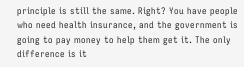principle is still the same. Right? You have people who need health insurance, and the government is going to pay money to help them get it. The only difference is it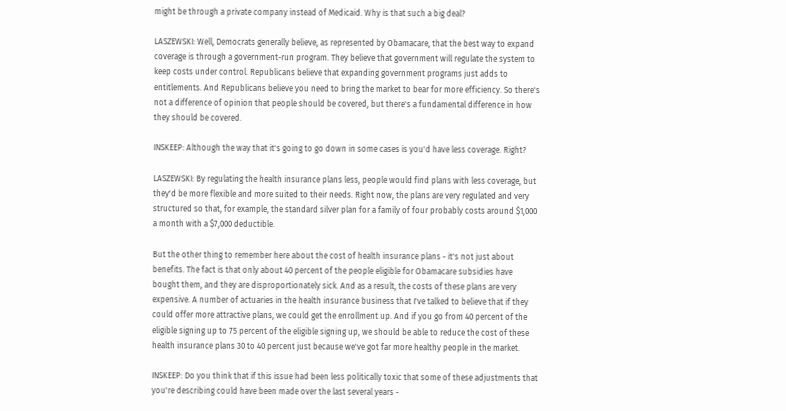might be through a private company instead of Medicaid. Why is that such a big deal?

LASZEWSKI: Well, Democrats generally believe, as represented by Obamacare, that the best way to expand coverage is through a government-run program. They believe that government will regulate the system to keep costs under control. Republicans believe that expanding government programs just adds to entitlements. And Republicans believe you need to bring the market to bear for more efficiency. So there's not a difference of opinion that people should be covered, but there's a fundamental difference in how they should be covered.

INSKEEP: Although the way that it's going to go down in some cases is you'd have less coverage. Right?

LASZEWSKI: By regulating the health insurance plans less, people would find plans with less coverage, but they'd be more flexible and more suited to their needs. Right now, the plans are very regulated and very structured so that, for example, the standard silver plan for a family of four probably costs around $1,000 a month with a $7,000 deductible.

But the other thing to remember here about the cost of health insurance plans - it's not just about benefits. The fact is that only about 40 percent of the people eligible for Obamacare subsidies have bought them, and they are disproportionately sick. And as a result, the costs of these plans are very expensive. A number of actuaries in the health insurance business that I've talked to believe that if they could offer more attractive plans, we could get the enrollment up. And if you go from 40 percent of the eligible signing up to 75 percent of the eligible signing up, we should be able to reduce the cost of these health insurance plans 30 to 40 percent just because we've got far more healthy people in the market.

INSKEEP: Do you think that if this issue had been less politically toxic that some of these adjustments that you're describing could have been made over the last several years -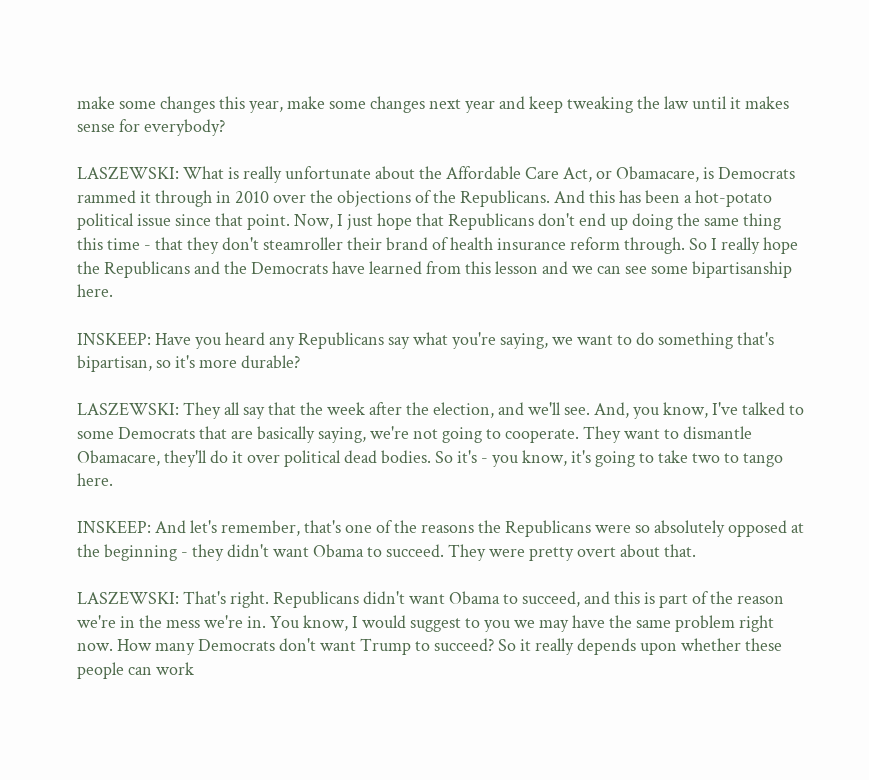make some changes this year, make some changes next year and keep tweaking the law until it makes sense for everybody?

LASZEWSKI: What is really unfortunate about the Affordable Care Act, or Obamacare, is Democrats rammed it through in 2010 over the objections of the Republicans. And this has been a hot-potato political issue since that point. Now, I just hope that Republicans don't end up doing the same thing this time - that they don't steamroller their brand of health insurance reform through. So I really hope the Republicans and the Democrats have learned from this lesson and we can see some bipartisanship here.

INSKEEP: Have you heard any Republicans say what you're saying, we want to do something that's bipartisan, so it's more durable?

LASZEWSKI: They all say that the week after the election, and we'll see. And, you know, I've talked to some Democrats that are basically saying, we're not going to cooperate. They want to dismantle Obamacare, they'll do it over political dead bodies. So it's - you know, it's going to take two to tango here.

INSKEEP: And let's remember, that's one of the reasons the Republicans were so absolutely opposed at the beginning - they didn't want Obama to succeed. They were pretty overt about that.

LASZEWSKI: That's right. Republicans didn't want Obama to succeed, and this is part of the reason we're in the mess we're in. You know, I would suggest to you we may have the same problem right now. How many Democrats don't want Trump to succeed? So it really depends upon whether these people can work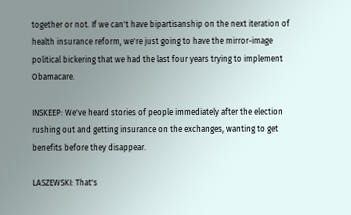together or not. If we can't have bipartisanship on the next iteration of health insurance reform, we're just going to have the mirror-image political bickering that we had the last four years trying to implement Obamacare.

INSKEEP: We've heard stories of people immediately after the election rushing out and getting insurance on the exchanges, wanting to get benefits before they disappear.

LASZEWSKI: That's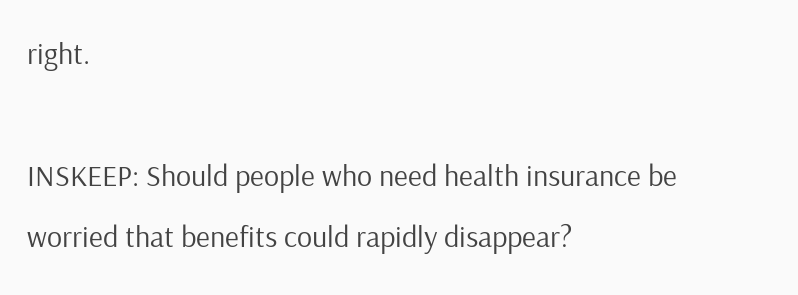right.

INSKEEP: Should people who need health insurance be worried that benefits could rapidly disappear?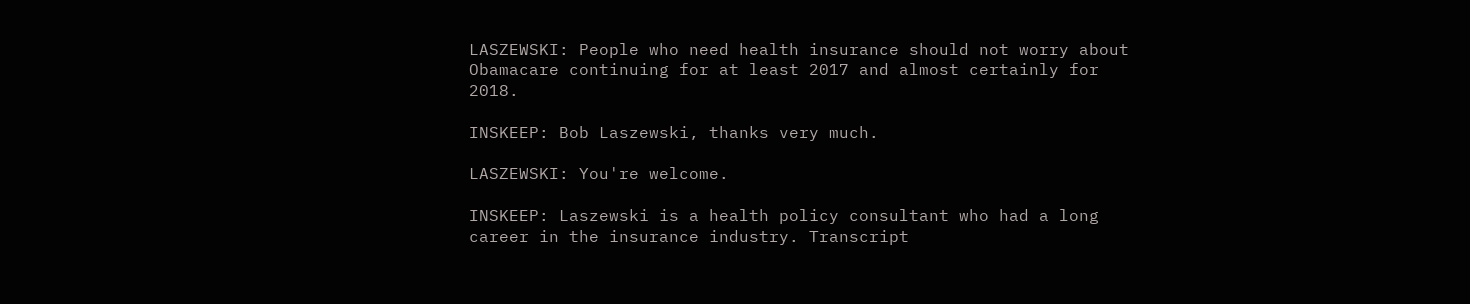LASZEWSKI: People who need health insurance should not worry about Obamacare continuing for at least 2017 and almost certainly for 2018.

INSKEEP: Bob Laszewski, thanks very much.

LASZEWSKI: You're welcome.

INSKEEP: Laszewski is a health policy consultant who had a long career in the insurance industry. Transcript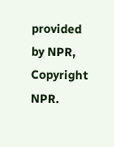provided by NPR, Copyright NPR.